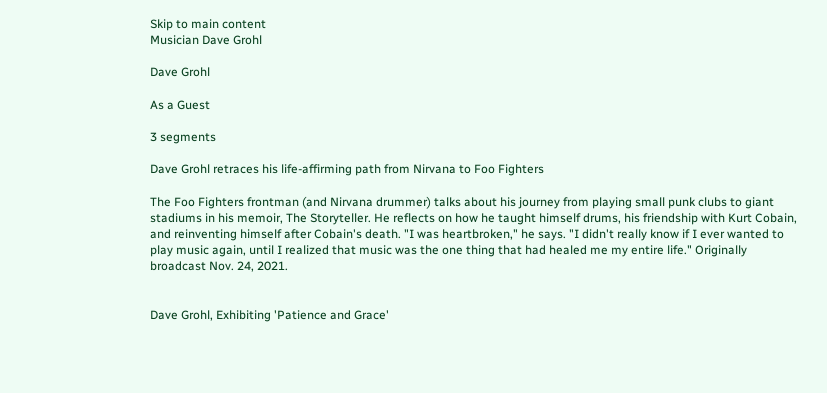Skip to main content
Musician Dave Grohl

Dave Grohl

As a Guest

3 segments

Dave Grohl retraces his life-affirming path from Nirvana to Foo Fighters

The Foo Fighters frontman (and Nirvana drummer) talks about his journey from playing small punk clubs to giant stadiums in his memoir, The Storyteller. He reflects on how he taught himself drums, his friendship with Kurt Cobain, and reinventing himself after Cobain's death. "I was heartbroken," he says. "I didn't really know if I ever wanted to play music again, until I realized that music was the one thing that had healed me my entire life." Originally broadcast Nov. 24, 2021.


Dave Grohl, Exhibiting 'Patience and Grace'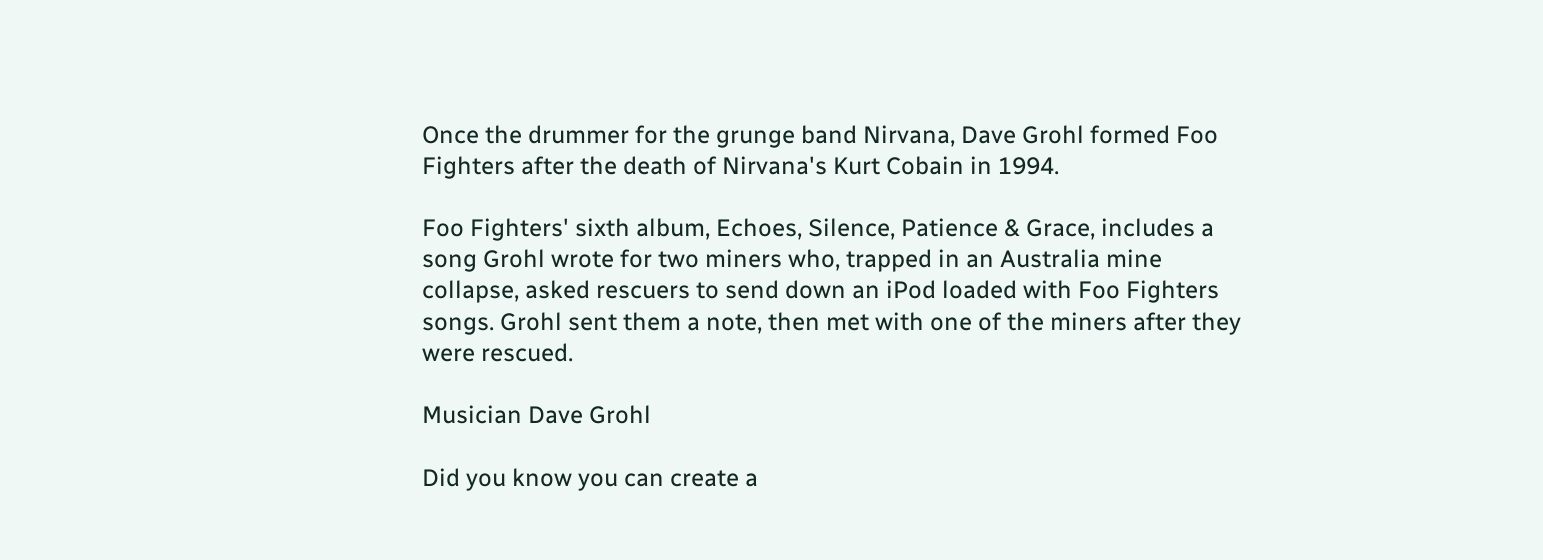Once the drummer for the grunge band Nirvana, Dave Grohl formed Foo Fighters after the death of Nirvana's Kurt Cobain in 1994.

Foo Fighters' sixth album, Echoes, Silence, Patience & Grace, includes a song Grohl wrote for two miners who, trapped in an Australia mine collapse, asked rescuers to send down an iPod loaded with Foo Fighters songs. Grohl sent them a note, then met with one of the miners after they were rescued.

Musician Dave Grohl

Did you know you can create a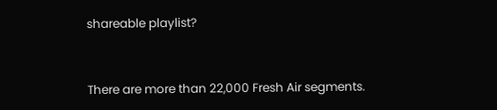shareable playlist?


There are more than 22,000 Fresh Air segments.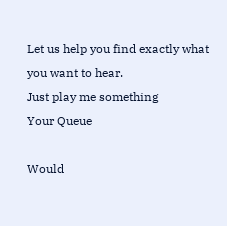Let us help you find exactly what you want to hear.
Just play me something
Your Queue

Would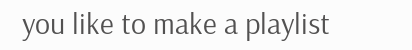you like to make a playlist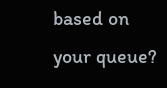based on your queue?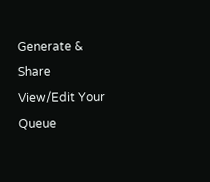Generate & Share View/Edit Your Queue